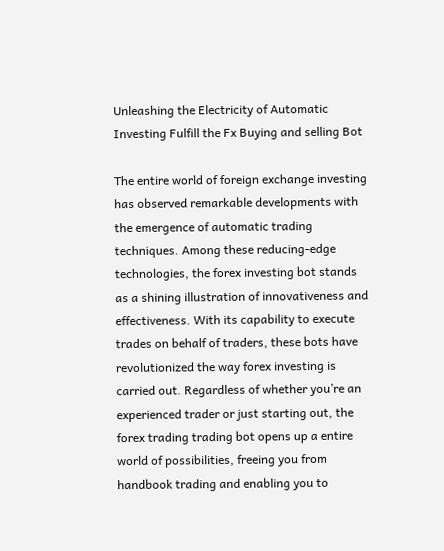Unleashing the Electricity of Automatic Investing Fulfill the Fx Buying and selling Bot

The entire world of foreign exchange investing has observed remarkable developments with the emergence of automatic trading techniques. Among these reducing-edge technologies, the forex investing bot stands as a shining illustration of innovativeness and effectiveness. With its capability to execute trades on behalf of traders, these bots have revolutionized the way forex investing is carried out. Regardless of whether you’re an experienced trader or just starting out, the forex trading trading bot opens up a entire world of possibilities, freeing you from handbook trading and enabling you to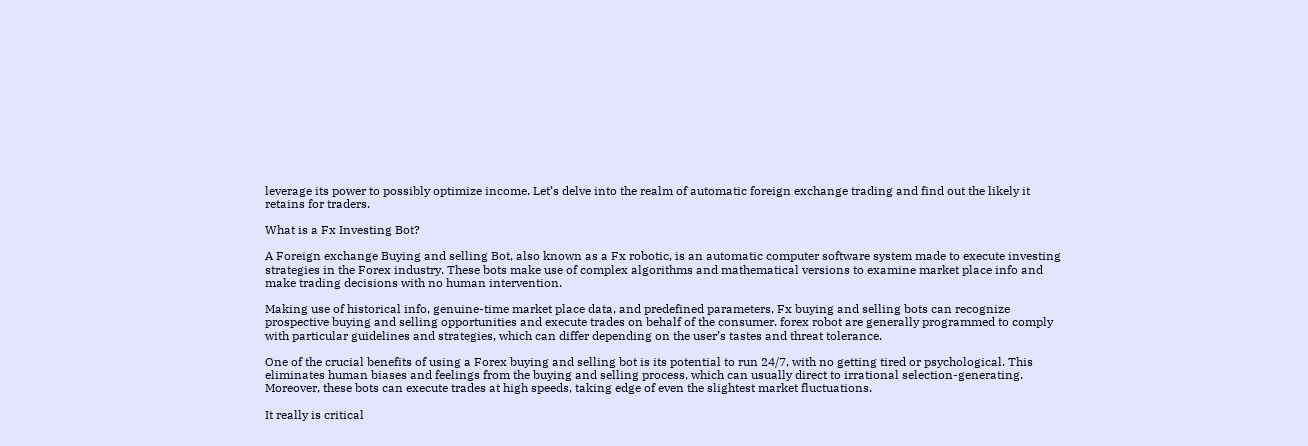leverage its power to possibly optimize income. Let’s delve into the realm of automatic foreign exchange trading and find out the likely it retains for traders.

What is a Fx Investing Bot?

A Foreign exchange Buying and selling Bot, also known as a Fx robotic, is an automatic computer software system made to execute investing strategies in the Forex industry. These bots make use of complex algorithms and mathematical versions to examine market place info and make trading decisions with no human intervention.

Making use of historical info, genuine-time market place data, and predefined parameters, Fx buying and selling bots can recognize prospective buying and selling opportunities and execute trades on behalf of the consumer. forex robot are generally programmed to comply with particular guidelines and strategies, which can differ depending on the user’s tastes and threat tolerance.

One of the crucial benefits of using a Forex buying and selling bot is its potential to run 24/7, with no getting tired or psychological. This eliminates human biases and feelings from the buying and selling process, which can usually direct to irrational selection-generating. Moreover, these bots can execute trades at high speeds, taking edge of even the slightest market fluctuations.

It really is critical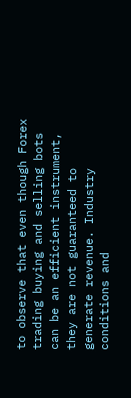to observe that even though Forex trading buying and selling bots can be an efficient instrument, they are not guaranteed to generate revenue. Industry conditions and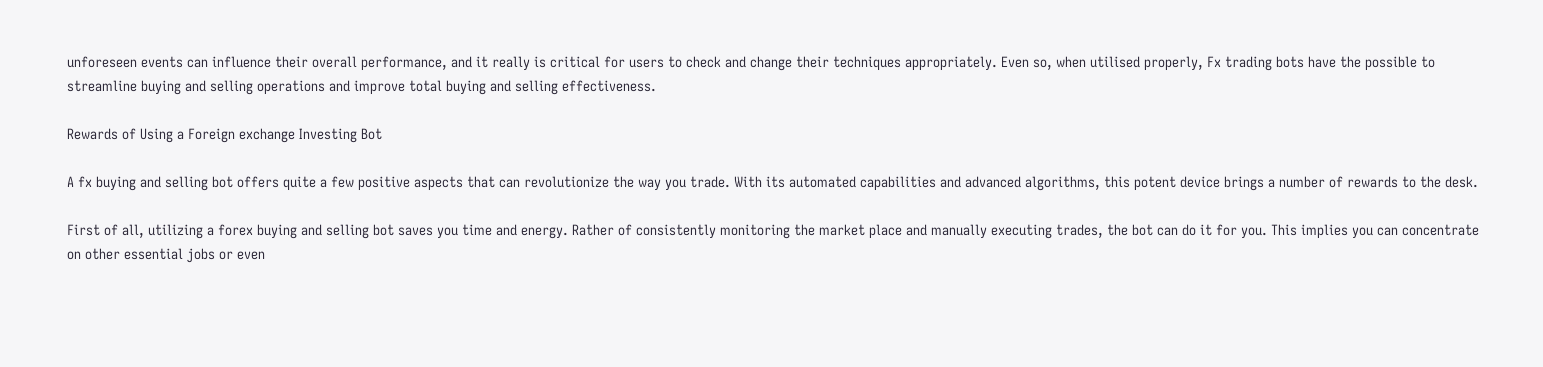unforeseen events can influence their overall performance, and it really is critical for users to check and change their techniques appropriately. Even so, when utilised properly, Fx trading bots have the possible to streamline buying and selling operations and improve total buying and selling effectiveness.

Rewards of Using a Foreign exchange Investing Bot

A fx buying and selling bot offers quite a few positive aspects that can revolutionize the way you trade. With its automated capabilities and advanced algorithms, this potent device brings a number of rewards to the desk.

First of all, utilizing a forex buying and selling bot saves you time and energy. Rather of consistently monitoring the market place and manually executing trades, the bot can do it for you. This implies you can concentrate on other essential jobs or even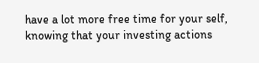have a lot more free time for your self, knowing that your investing actions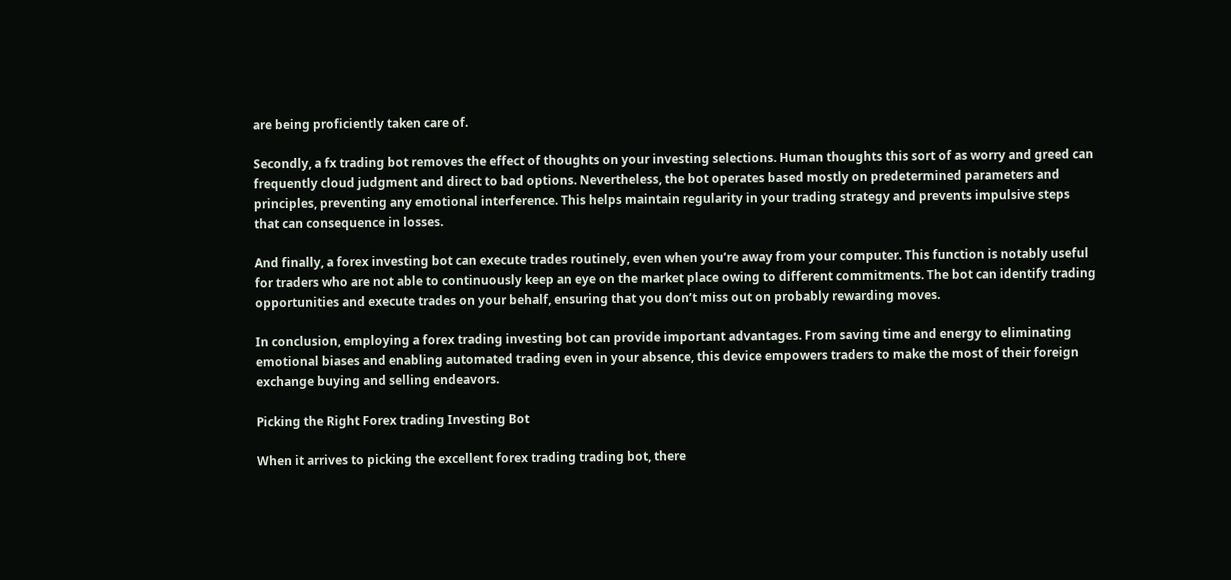are being proficiently taken care of.

Secondly, a fx trading bot removes the effect of thoughts on your investing selections. Human thoughts this sort of as worry and greed can frequently cloud judgment and direct to bad options. Nevertheless, the bot operates based mostly on predetermined parameters and principles, preventing any emotional interference. This helps maintain regularity in your trading strategy and prevents impulsive steps that can consequence in losses.

And finally, a forex investing bot can execute trades routinely, even when you’re away from your computer. This function is notably useful for traders who are not able to continuously keep an eye on the market place owing to different commitments. The bot can identify trading opportunities and execute trades on your behalf, ensuring that you don’t miss out on probably rewarding moves.

In conclusion, employing a forex trading investing bot can provide important advantages. From saving time and energy to eliminating emotional biases and enabling automated trading even in your absence, this device empowers traders to make the most of their foreign exchange buying and selling endeavors.

Picking the Right Forex trading Investing Bot

When it arrives to picking the excellent forex trading trading bot, there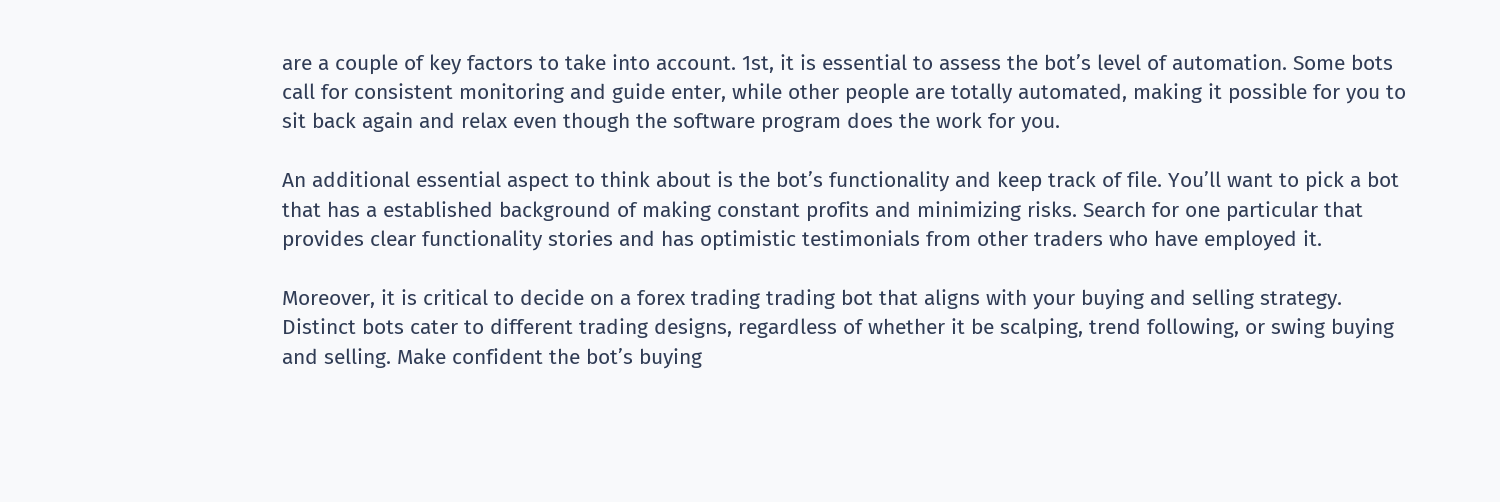are a couple of key factors to take into account. 1st, it is essential to assess the bot’s level of automation. Some bots call for consistent monitoring and guide enter, while other people are totally automated, making it possible for you to sit back again and relax even though the software program does the work for you.

An additional essential aspect to think about is the bot’s functionality and keep track of file. You’ll want to pick a bot that has a established background of making constant profits and minimizing risks. Search for one particular that provides clear functionality stories and has optimistic testimonials from other traders who have employed it.

Moreover, it is critical to decide on a forex trading trading bot that aligns with your buying and selling strategy. Distinct bots cater to different trading designs, regardless of whether it be scalping, trend following, or swing buying and selling. Make confident the bot’s buying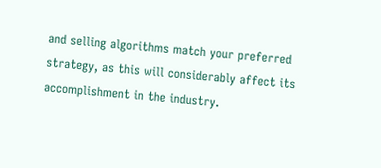and selling algorithms match your preferred strategy, as this will considerably affect its accomplishment in the industry.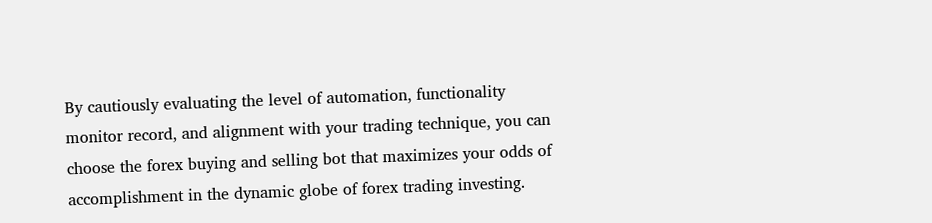By cautiously evaluating the level of automation, functionality monitor record, and alignment with your trading technique, you can choose the forex buying and selling bot that maximizes your odds of accomplishment in the dynamic globe of forex trading investing.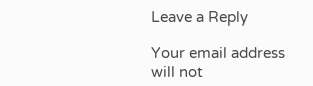Leave a Reply

Your email address will not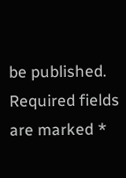be published. Required fields are marked *